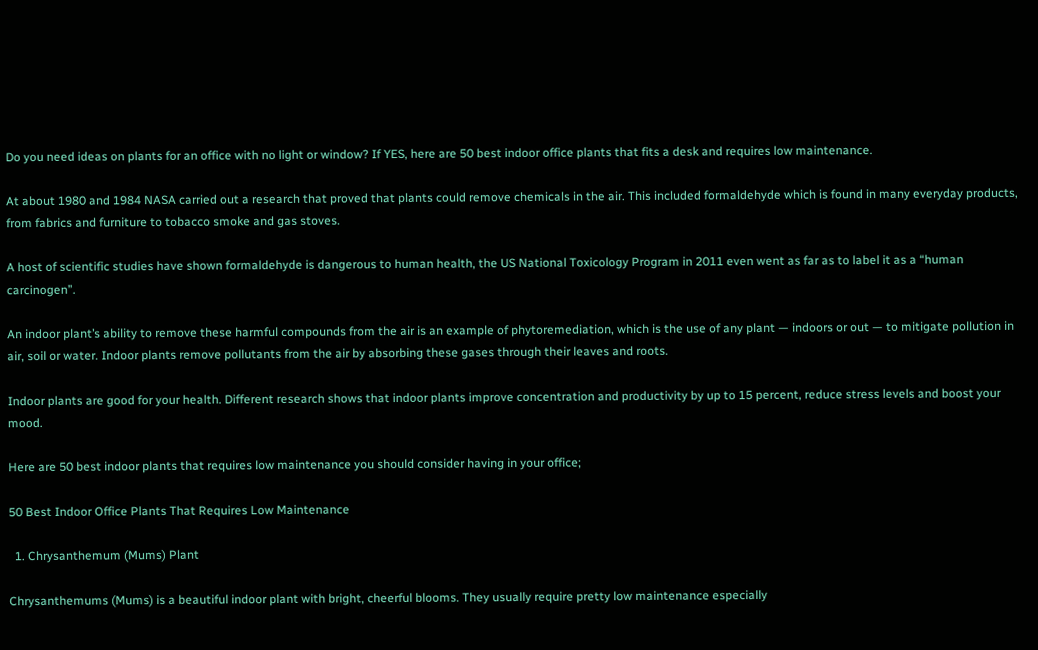Do you need ideas on plants for an office with no light or window? If YES, here are 50 best indoor office plants that fits a desk and requires low maintenance.

At about 1980 and 1984 NASA carried out a research that proved that plants could remove chemicals in the air. This included formaldehyde which is found in many everyday products, from fabrics and furniture to tobacco smoke and gas stoves.

A host of scientific studies have shown formaldehyde is dangerous to human health, the US National Toxicology Program in 2011 even went as far as to label it as a “human carcinogen”.

An indoor plant’s ability to remove these harmful compounds from the air is an example of phytoremediation, which is the use of any plant — indoors or out — to mitigate pollution in air, soil or water. Indoor plants remove pollutants from the air by absorbing these gases through their leaves and roots.

Indoor plants are good for your health. Different research shows that indoor plants improve concentration and productivity by up to 15 percent, reduce stress levels and boost your mood.

Here are 50 best indoor plants that requires low maintenance you should consider having in your office;

50 Best Indoor Office Plants That Requires Low Maintenance

  1. Chrysanthemum (Mums) Plant

Chrysanthemums (Mums) is a beautiful indoor plant with bright, cheerful blooms. They usually require pretty low maintenance especially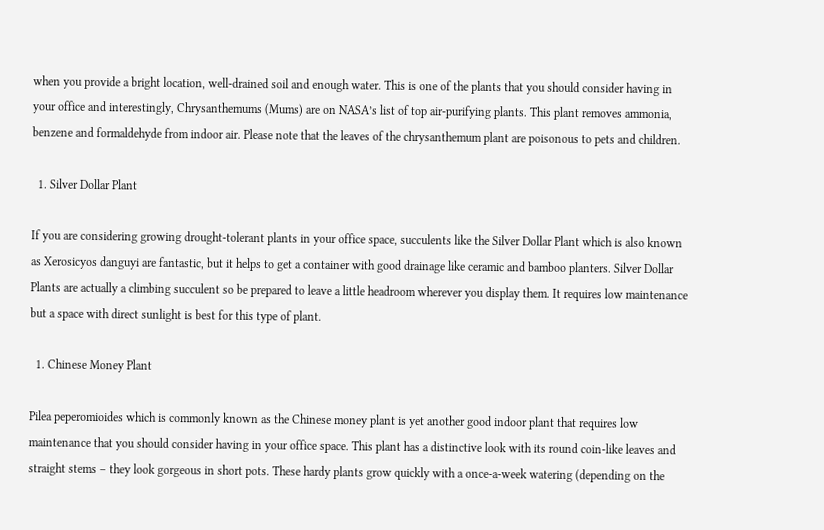when you provide a bright location, well-drained soil and enough water. This is one of the plants that you should consider having in your office and interestingly, Chrysanthemums (Mums) are on NASA’s list of top air-purifying plants. This plant removes ammonia, benzene and formaldehyde from indoor air. Please note that the leaves of the chrysanthemum plant are poisonous to pets and children.

  1. Silver Dollar Plant

If you are considering growing drought-tolerant plants in your office space, succulents like the Silver Dollar Plant which is also known as Xerosicyos danguyi are fantastic, but it helps to get a container with good drainage like ceramic and bamboo planters. Silver Dollar Plants are actually a climbing succulent so be prepared to leave a little headroom wherever you display them. It requires low maintenance but a space with direct sunlight is best for this type of plant.

  1. Chinese Money Plant

Pilea peperomioides which is commonly known as the Chinese money plant is yet another good indoor plant that requires low maintenance that you should consider having in your office space. This plant has a distinctive look with its round coin-like leaves and straight stems – they look gorgeous in short pots. These hardy plants grow quickly with a once-a-week watering (depending on the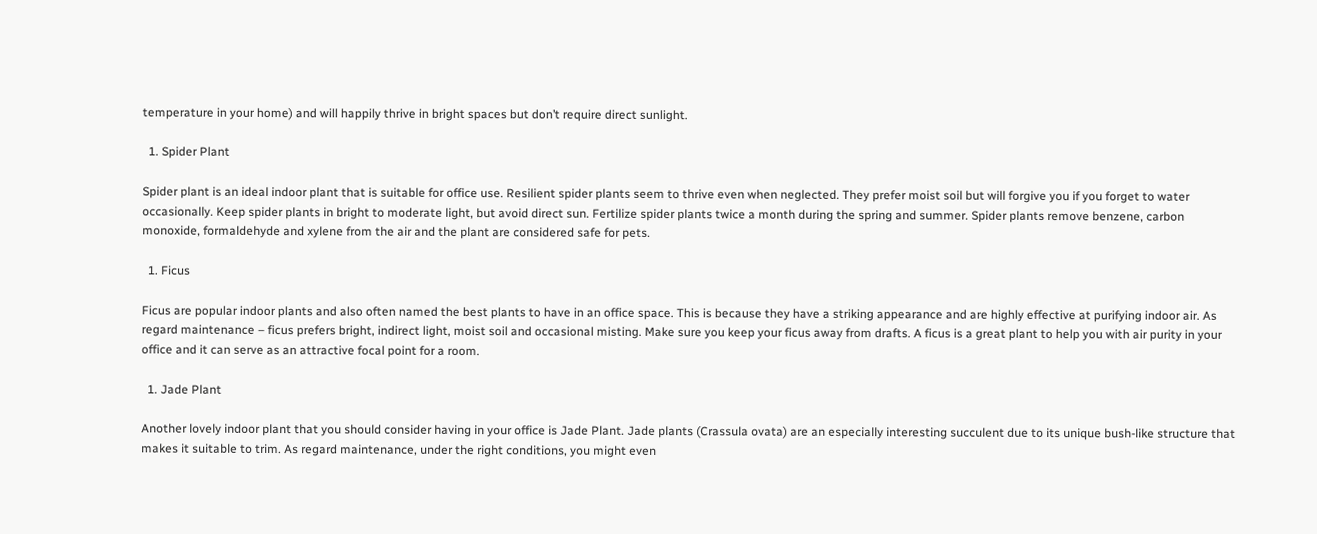temperature in your home) and will happily thrive in bright spaces but don’t require direct sunlight.

  1. Spider Plant

Spider plant is an ideal indoor plant that is suitable for office use. Resilient spider plants seem to thrive even when neglected. They prefer moist soil but will forgive you if you forget to water occasionally. Keep spider plants in bright to moderate light, but avoid direct sun. Fertilize spider plants twice a month during the spring and summer. Spider plants remove benzene, carbon monoxide, formaldehyde and xylene from the air and the plant are considered safe for pets.

  1. Ficus

Ficus are popular indoor plants and also often named the best plants to have in an office space. This is because they have a striking appearance and are highly effective at purifying indoor air. As regard maintenance – ficus prefers bright, indirect light, moist soil and occasional misting. Make sure you keep your ficus away from drafts. A ficus is a great plant to help you with air purity in your office and it can serve as an attractive focal point for a room.

  1. Jade Plant

Another lovely indoor plant that you should consider having in your office is Jade Plant. Jade plants (Crassula ovata) are an especially interesting succulent due to its unique bush-like structure that makes it suitable to trim. As regard maintenance, under the right conditions, you might even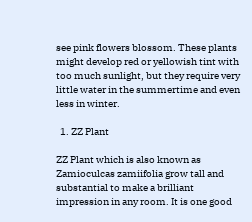see pink flowers blossom. These plants might develop red or yellowish tint with too much sunlight, but they require very little water in the summertime and even less in winter.

  1. ZZ Plant

ZZ Plant which is also known as Zamioculcas zamiifolia grow tall and substantial to make a brilliant impression in any room. It is one good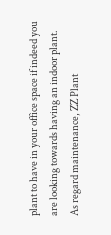plant to have in your office space if indeed you are looking towards having an indoor plant. As regard maintenance, ZZ Plant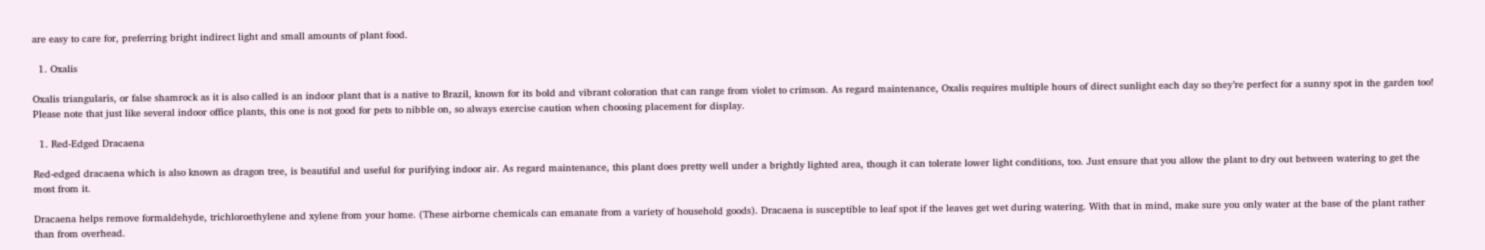are easy to care for, preferring bright indirect light and small amounts of plant food.

  1. Oxalis

Oxalis triangularis, or false shamrock as it is also called is an indoor plant that is a native to Brazil, known for its bold and vibrant coloration that can range from violet to crimson. As regard maintenance, Oxalis requires multiple hours of direct sunlight each day so they’re perfect for a sunny spot in the garden too! Please note that just like several indoor office plants, this one is not good for pets to nibble on, so always exercise caution when choosing placement for display.

  1. Red-Edged Dracaena

Red-edged dracaena which is also known as dragon tree, is beautiful and useful for purifying indoor air. As regard maintenance, this plant does pretty well under a brightly lighted area, though it can tolerate lower light conditions, too. Just ensure that you allow the plant to dry out between watering to get the most from it.

Dracaena helps remove formaldehyde, trichloroethylene and xylene from your home. (These airborne chemicals can emanate from a variety of household goods). Dracaena is susceptible to leaf spot if the leaves get wet during watering. With that in mind, make sure you only water at the base of the plant rather than from overhead.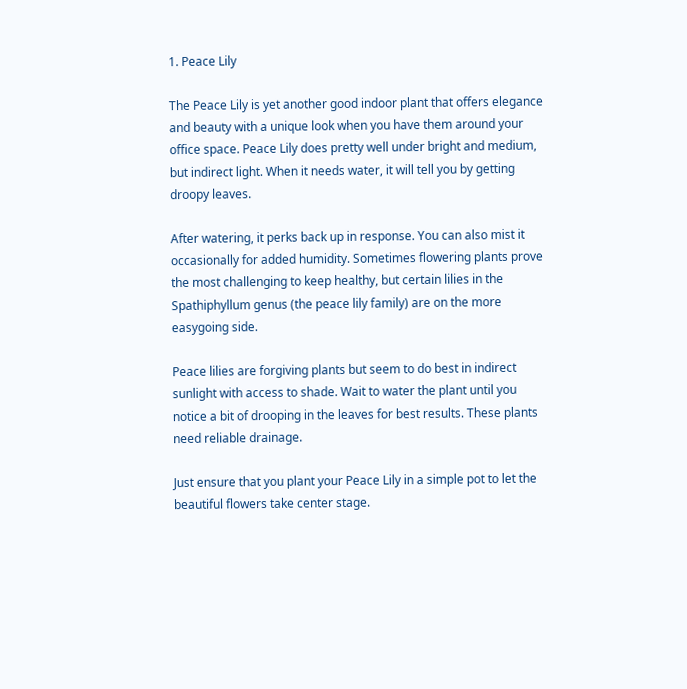1. Peace Lily

The Peace Lily is yet another good indoor plant that offers elegance and beauty with a unique look when you have them around your office space. Peace Lily does pretty well under bright and medium, but indirect light. When it needs water, it will tell you by getting droopy leaves.

After watering, it perks back up in response. You can also mist it occasionally for added humidity. Sometimes flowering plants prove the most challenging to keep healthy, but certain lilies in the Spathiphyllum genus (the peace lily family) are on the more easygoing side.

Peace lilies are forgiving plants but seem to do best in indirect sunlight with access to shade. Wait to water the plant until you notice a bit of drooping in the leaves for best results. These plants need reliable drainage.

Just ensure that you plant your Peace Lily in a simple pot to let the beautiful flowers take center stage.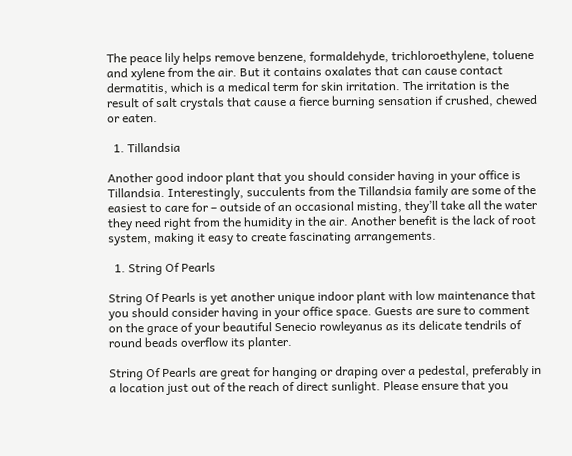The peace lily helps remove benzene, formaldehyde, trichloroethylene, toluene and xylene from the air. But it contains oxalates that can cause contact dermatitis, which is a medical term for skin irritation. The irritation is the result of salt crystals that cause a fierce burning sensation if crushed, chewed or eaten.

  1. Tillandsia

Another good indoor plant that you should consider having in your office is Tillandsia. Interestingly, succulents from the Tillandsia family are some of the easiest to care for – outside of an occasional misting, they’ll take all the water they need right from the humidity in the air. Another benefit is the lack of root system, making it easy to create fascinating arrangements.

  1. String Of Pearls

String Of Pearls is yet another unique indoor plant with low maintenance that you should consider having in your office space. Guests are sure to comment on the grace of your beautiful Senecio rowleyanus as its delicate tendrils of round beads overflow its planter.

String Of Pearls are great for hanging or draping over a pedestal, preferably in a location just out of the reach of direct sunlight. Please ensure that you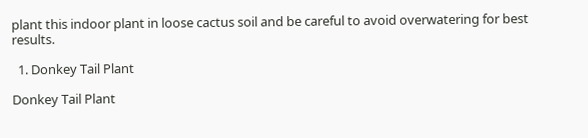plant this indoor plant in loose cactus soil and be careful to avoid overwatering for best results.

  1. Donkey Tail Plant

Donkey Tail Plant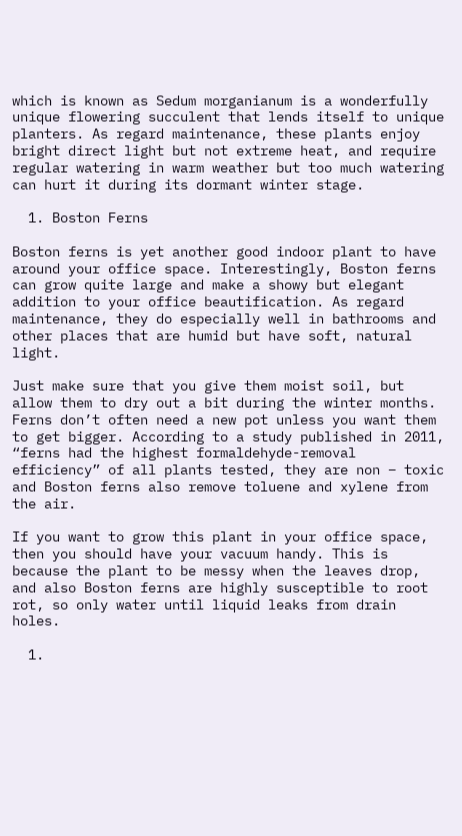which is known as Sedum morganianum is a wonderfully unique flowering succulent that lends itself to unique planters. As regard maintenance, these plants enjoy bright direct light but not extreme heat, and require regular watering in warm weather but too much watering can hurt it during its dormant winter stage.

  1. Boston Ferns

Boston ferns is yet another good indoor plant to have around your office space. Interestingly, Boston ferns can grow quite large and make a showy but elegant addition to your office beautification. As regard maintenance, they do especially well in bathrooms and other places that are humid but have soft, natural light.

Just make sure that you give them moist soil, but allow them to dry out a bit during the winter months. Ferns don’t often need a new pot unless you want them to get bigger. According to a study published in 2011, “ferns had the highest formaldehyde-removal efficiency” of all plants tested, they are non – toxic and Boston ferns also remove toluene and xylene from the air.

If you want to grow this plant in your office space, then you should have your vacuum handy. This is because the plant to be messy when the leaves drop, and also Boston ferns are highly susceptible to root rot, so only water until liquid leaks from drain holes.

  1.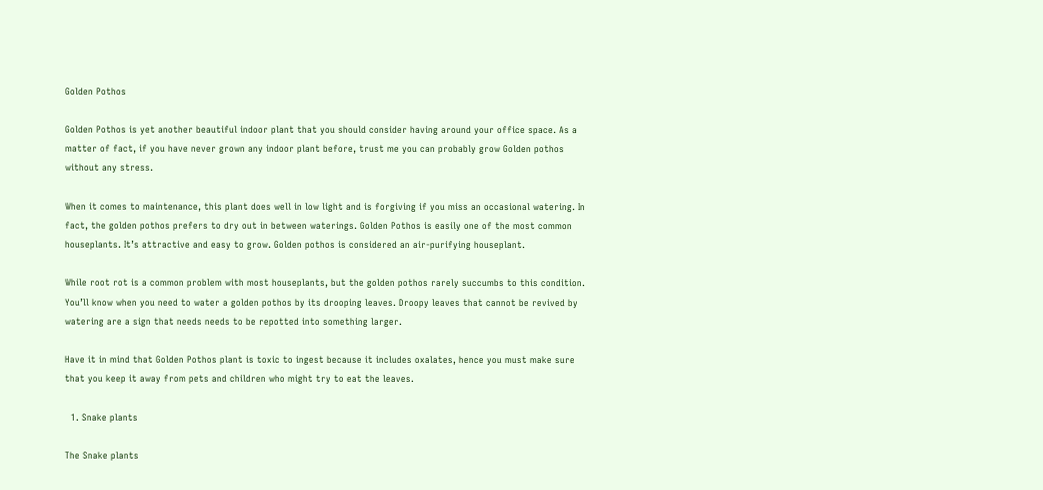Golden Pothos

Golden Pothos is yet another beautiful indoor plant that you should consider having around your office space. As a matter of fact, if you have never grown any indoor plant before, trust me you can probably grow Golden pothos without any stress.

When it comes to maintenance, this plant does well in low light and is forgiving if you miss an occasional watering. In fact, the golden pothos prefers to dry out in between waterings. Golden Pothos is easily one of the most common houseplants. It’s attractive and easy to grow. Golden pothos is considered an air-purifying houseplant.

While root rot is a common problem with most houseplants, but the golden pothos rarely succumbs to this condition. You’ll know when you need to water a golden pothos by its drooping leaves. Droopy leaves that cannot be revived by watering are a sign that needs needs to be repotted into something larger.

Have it in mind that Golden Pothos plant is toxic to ingest because it includes oxalates, hence you must make sure that you keep it away from pets and children who might try to eat the leaves.

  1. Snake plants

The Snake plants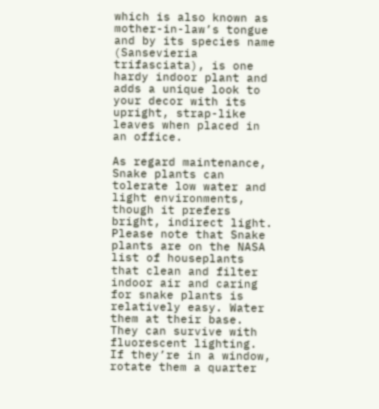which is also known as mother-in-law’s tongue and by its species name (Sansevieria trifasciata), is one hardy indoor plant and adds a unique look to your decor with its upright, strap-like leaves when placed in an office.

As regard maintenance, Snake plants can tolerate low water and light environments, though it prefers bright, indirect light. Please note that Snake plants are on the NASA list of houseplants that clean and filter indoor air and caring for snake plants is relatively easy. Water them at their base. They can survive with fluorescent lighting. If they’re in a window, rotate them a quarter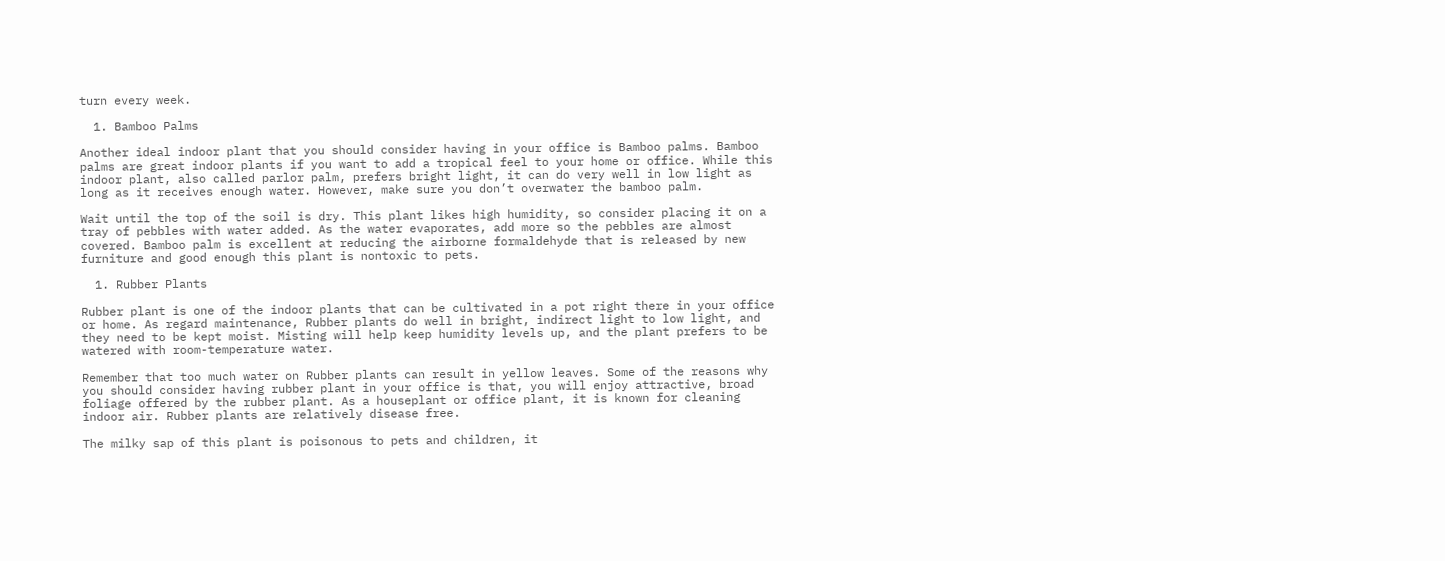turn every week.

  1. Bamboo Palms

Another ideal indoor plant that you should consider having in your office is Bamboo palms. Bamboo palms are great indoor plants if you want to add a tropical feel to your home or office. While this indoor plant, also called parlor palm, prefers bright light, it can do very well in low light as long as it receives enough water. However, make sure you don’t overwater the bamboo palm.

Wait until the top of the soil is dry. This plant likes high humidity, so consider placing it on a tray of pebbles with water added. As the water evaporates, add more so the pebbles are almost covered. Bamboo palm is excellent at reducing the airborne formaldehyde that is released by new furniture and good enough this plant is nontoxic to pets.

  1. Rubber Plants

Rubber plant is one of the indoor plants that can be cultivated in a pot right there in your office or home. As regard maintenance, Rubber plants do well in bright, indirect light to low light, and they need to be kept moist. Misting will help keep humidity levels up, and the plant prefers to be watered with room-temperature water.

Remember that too much water on Rubber plants can result in yellow leaves. Some of the reasons why you should consider having rubber plant in your office is that, you will enjoy attractive, broad foliage offered by the rubber plant. As a houseplant or office plant, it is known for cleaning indoor air. Rubber plants are relatively disease free.

The milky sap of this plant is poisonous to pets and children, it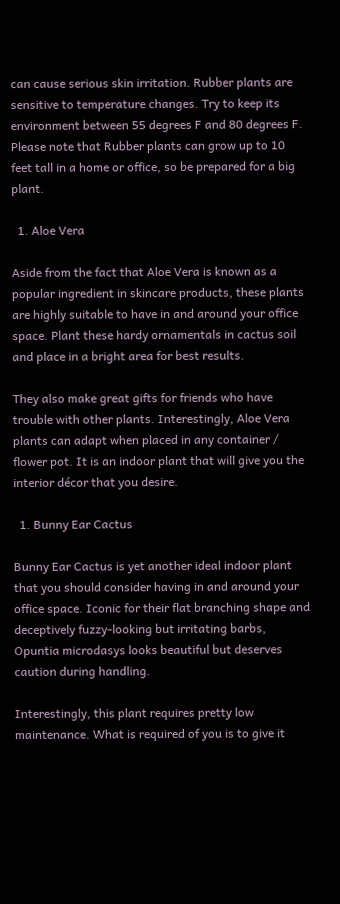can cause serious skin irritation. Rubber plants are sensitive to temperature changes. Try to keep its environment between 55 degrees F and 80 degrees F. Please note that Rubber plants can grow up to 10 feet tall in a home or office, so be prepared for a big plant.

  1. Aloe Vera

Aside from the fact that Aloe Vera is known as a popular ingredient in skincare products, these plants are highly suitable to have in and around your office space. Plant these hardy ornamentals in cactus soil and place in a bright area for best results.

They also make great gifts for friends who have trouble with other plants. Interestingly, Aloe Vera plants can adapt when placed in any container / flower pot. It is an indoor plant that will give you the interior décor that you desire.

  1. Bunny Ear Cactus

Bunny Ear Cactus is yet another ideal indoor plant that you should consider having in and around your office space. Iconic for their flat branching shape and deceptively fuzzy-looking but irritating barbs, Opuntia microdasys looks beautiful but deserves caution during handling.

Interestingly, this plant requires pretty low maintenance. What is required of you is to give it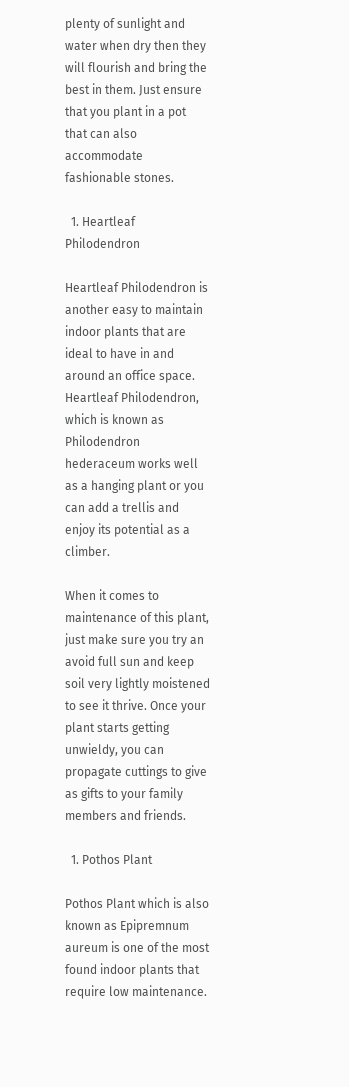plenty of sunlight and water when dry then they will flourish and bring the best in them. Just ensure that you plant in a pot that can also accommodate fashionable stones.

  1. Heartleaf Philodendron

Heartleaf Philodendron is another easy to maintain indoor plants that are ideal to have in and around an office space. Heartleaf Philodendron, which is known as Philodendron hederaceum works well as a hanging plant or you can add a trellis and enjoy its potential as a climber.

When it comes to maintenance of this plant, just make sure you try an avoid full sun and keep soil very lightly moistened to see it thrive. Once your plant starts getting unwieldy, you can propagate cuttings to give as gifts to your family members and friends.

  1. Pothos Plant

Pothos Plant which is also known as Epipremnum aureum is one of the most found indoor plants that require low maintenance.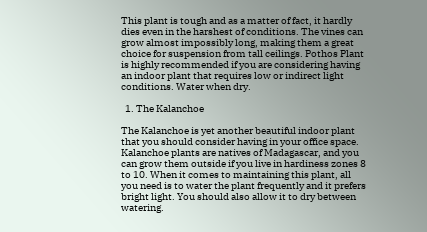This plant is tough and as a matter of fact, it hardly dies even in the harshest of conditions. The vines can grow almost impossibly long, making them a great choice for suspension from tall ceilings. Pothos Plant is highly recommended if you are considering having an indoor plant that requires low or indirect light conditions. Water when dry.

  1. The Kalanchoe

The Kalanchoe is yet another beautiful indoor plant that you should consider having in your office space. Kalanchoe plants are natives of Madagascar, and you can grow them outside if you live in hardiness zones 8 to 10. When it comes to maintaining this plant, all you need is to water the plant frequently and it prefers bright light. You should also allow it to dry between watering.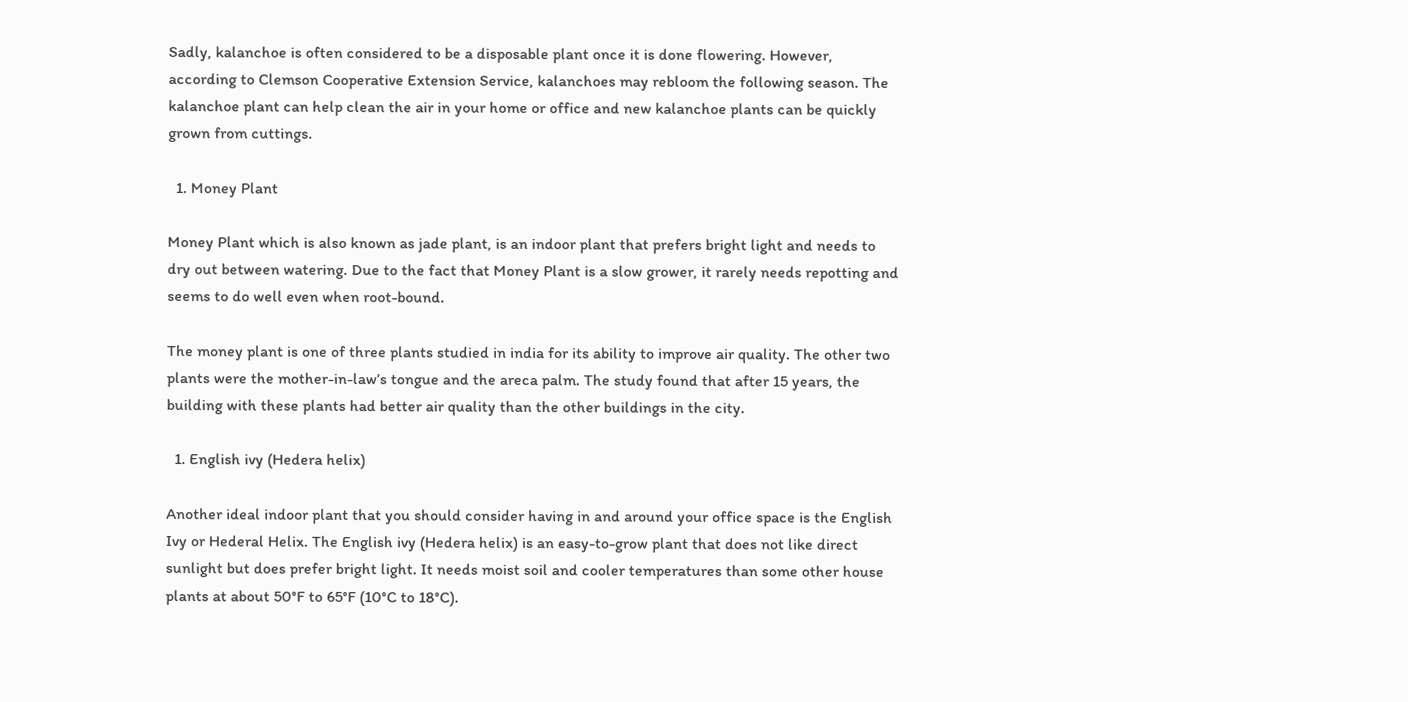Sadly, kalanchoe is often considered to be a disposable plant once it is done flowering. However, according to Clemson Cooperative Extension Service, kalanchoes may rebloom the following season. The kalanchoe plant can help clean the air in your home or office and new kalanchoe plants can be quickly grown from cuttings.

  1. Money Plant

Money Plant which is also known as jade plant, is an indoor plant that prefers bright light and needs to dry out between watering. Due to the fact that Money Plant is a slow grower, it rarely needs repotting and seems to do well even when root-bound.

The money plant is one of three plants studied in india for its ability to improve air quality. The other two plants were the mother-in-law’s tongue and the areca palm. The study found that after 15 years, the building with these plants had better air quality than the other buildings in the city.

  1. English ivy (Hedera helix)

Another ideal indoor plant that you should consider having in and around your office space is the English Ivy or Hederal Helix. The English ivy (Hedera helix) is an easy-to-grow plant that does not like direct sunlight but does prefer bright light. It needs moist soil and cooler temperatures than some other house plants at about 50°F to 65°F (10°C to 18°C).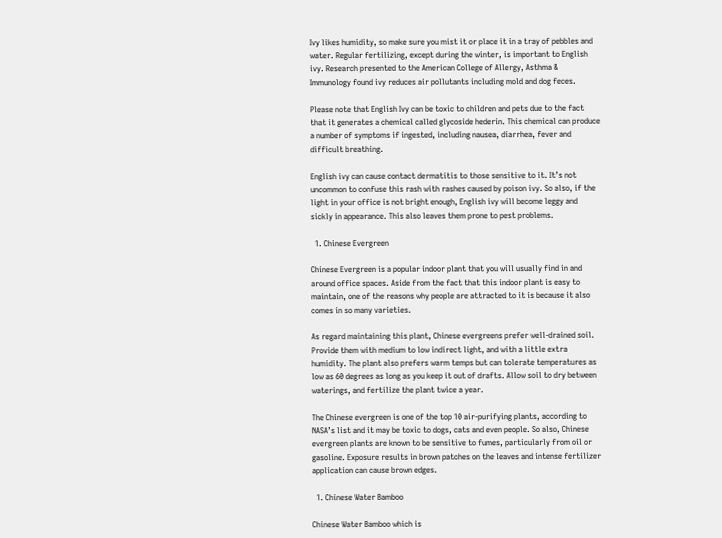Ivy likes humidity, so make sure you mist it or place it in a tray of pebbles and water. Regular fertilizing, except during the winter, is important to English ivy. Research presented to the American College of Allergy, Asthma & Immunology found ivy reduces air pollutants including mold and dog feces.

Please note that English Ivy can be toxic to children and pets due to the fact that it generates a chemical called glycoside hederin. This chemical can produce a number of symptoms if ingested, including nausea, diarrhea, fever and difficult breathing.

English ivy can cause contact dermatitis to those sensitive to it. It’s not uncommon to confuse this rash with rashes caused by poison ivy. So also, if the light in your office is not bright enough, English ivy will become leggy and sickly in appearance. This also leaves them prone to pest problems.

  1. Chinese Evergreen

Chinese Evergreen is a popular indoor plant that you will usually find in and around office spaces. Aside from the fact that this indoor plant is easy to maintain, one of the reasons why people are attracted to it is because it also comes in so many varieties.

As regard maintaining this plant, Chinese evergreens prefer well-drained soil. Provide them with medium to low indirect light, and with a little extra humidity. The plant also prefers warm temps but can tolerate temperatures as low as 60 degrees as long as you keep it out of drafts. Allow soil to dry between waterings, and fertilize the plant twice a year.

The Chinese evergreen is one of the top 10 air-purifying plants, according to NASA’s list and it may be toxic to dogs, cats and even people. So also, Chinese evergreen plants are known to be sensitive to fumes, particularly from oil or gasoline. Exposure results in brown patches on the leaves and intense fertilizer application can cause brown edges.

  1. Chinese Water Bamboo

Chinese Water Bamboo which is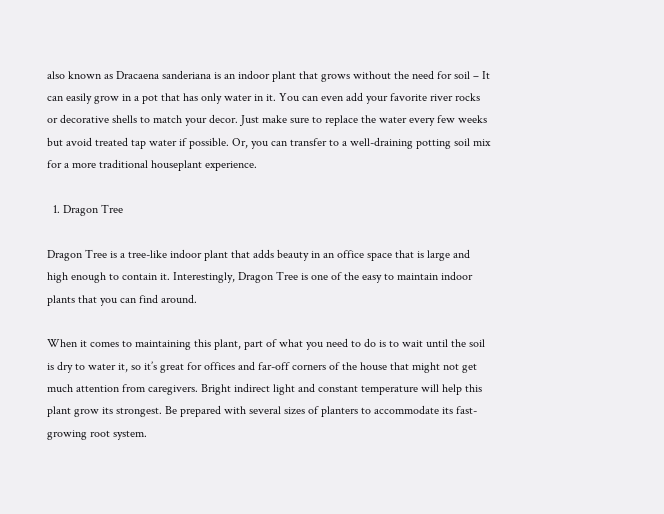also known as Dracaena sanderiana is an indoor plant that grows without the need for soil – It can easily grow in a pot that has only water in it. You can even add your favorite river rocks or decorative shells to match your decor. Just make sure to replace the water every few weeks but avoid treated tap water if possible. Or, you can transfer to a well-draining potting soil mix for a more traditional houseplant experience.

  1. Dragon Tree

Dragon Tree is a tree-like indoor plant that adds beauty in an office space that is large and high enough to contain it. Interestingly, Dragon Tree is one of the easy to maintain indoor plants that you can find around.

When it comes to maintaining this plant, part of what you need to do is to wait until the soil is dry to water it, so it’s great for offices and far-off corners of the house that might not get much attention from caregivers. Bright indirect light and constant temperature will help this plant grow its strongest. Be prepared with several sizes of planters to accommodate its fast-growing root system.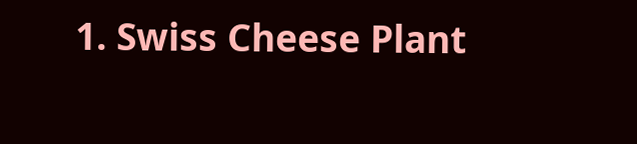1. Swiss Cheese Plant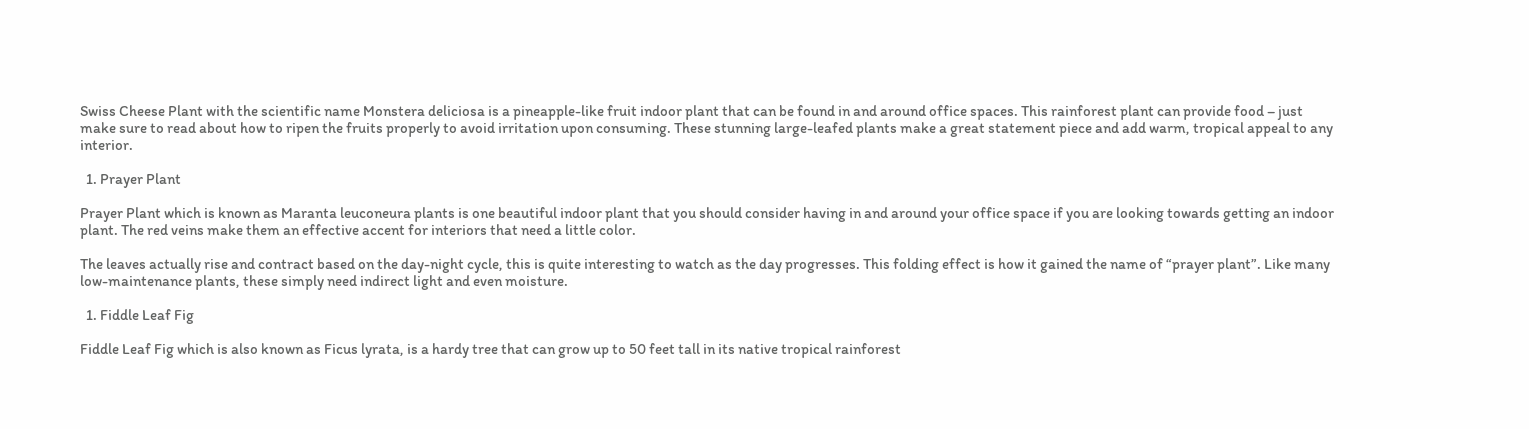Swiss Cheese Plant with the scientific name Monstera deliciosa is a pineapple-like fruit indoor plant that can be found in and around office spaces. This rainforest plant can provide food – just make sure to read about how to ripen the fruits properly to avoid irritation upon consuming. These stunning large-leafed plants make a great statement piece and add warm, tropical appeal to any interior.

  1. Prayer Plant

Prayer Plant which is known as Maranta leuconeura plants is one beautiful indoor plant that you should consider having in and around your office space if you are looking towards getting an indoor plant. The red veins make them an effective accent for interiors that need a little color.

The leaves actually rise and contract based on the day-night cycle, this is quite interesting to watch as the day progresses. This folding effect is how it gained the name of “prayer plant”. Like many low-maintenance plants, these simply need indirect light and even moisture.

  1. Fiddle Leaf Fig

Fiddle Leaf Fig which is also known as Ficus lyrata, is a hardy tree that can grow up to 50 feet tall in its native tropical rainforest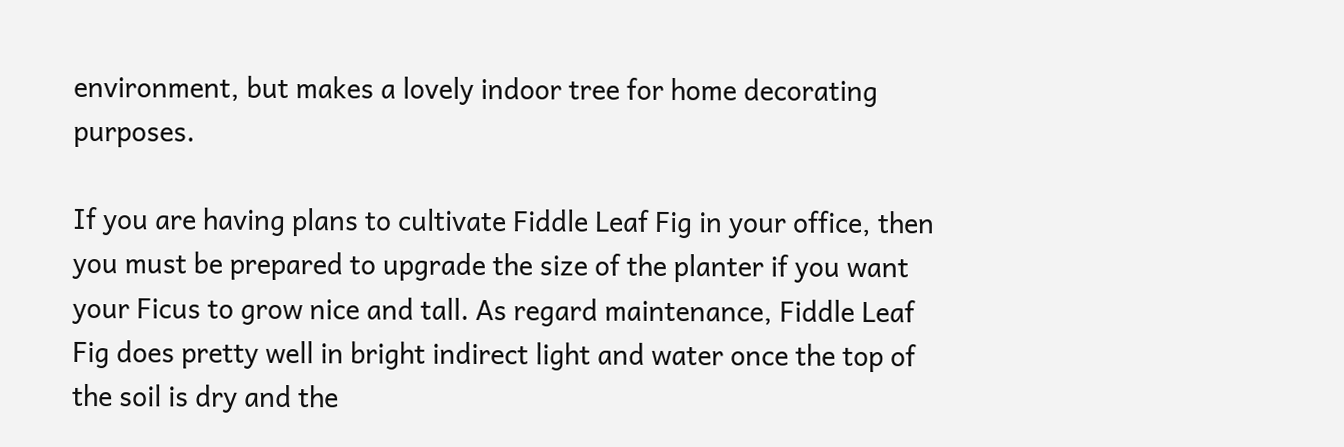environment, but makes a lovely indoor tree for home decorating purposes.

If you are having plans to cultivate Fiddle Leaf Fig in your office, then you must be prepared to upgrade the size of the planter if you want your Ficus to grow nice and tall. As regard maintenance, Fiddle Leaf Fig does pretty well in bright indirect light and water once the top of the soil is dry and the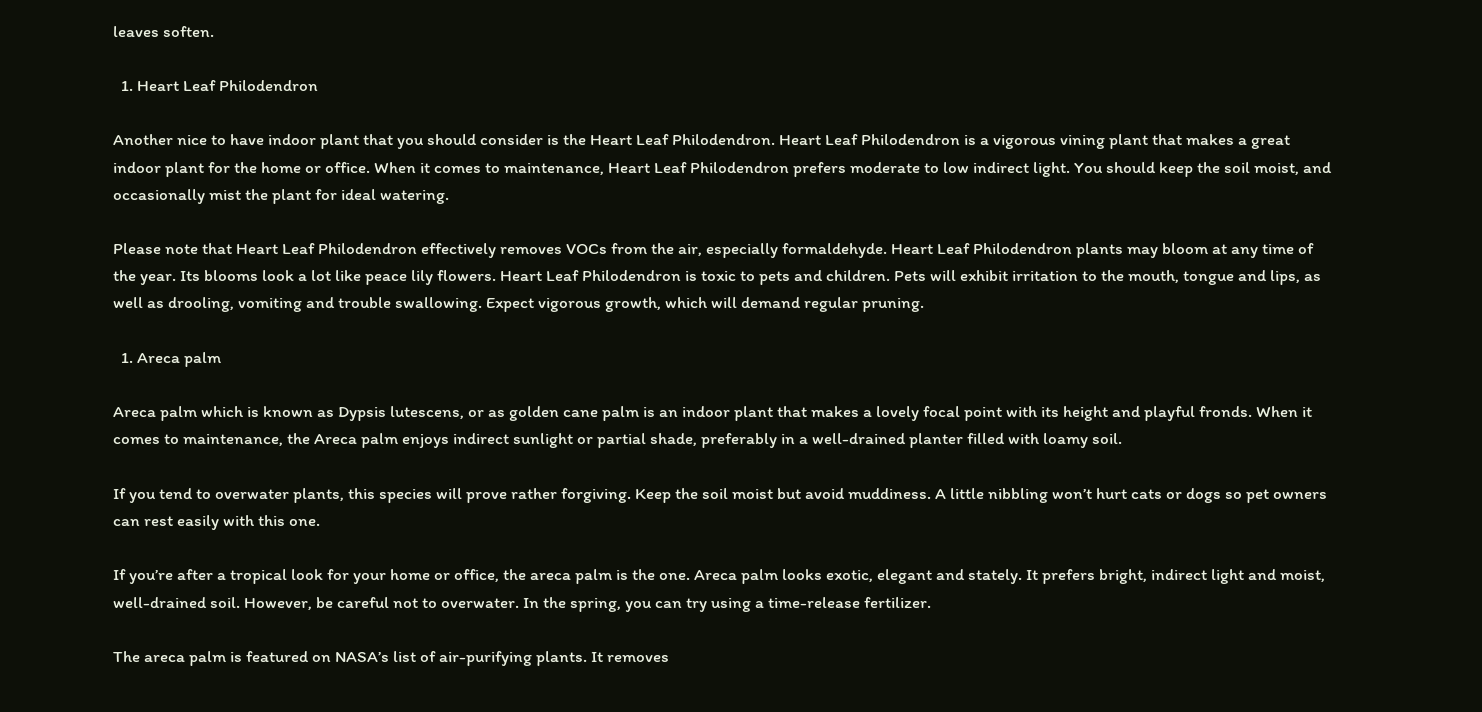leaves soften.

  1. Heart Leaf Philodendron

Another nice to have indoor plant that you should consider is the Heart Leaf Philodendron. Heart Leaf Philodendron is a vigorous vining plant that makes a great indoor plant for the home or office. When it comes to maintenance, Heart Leaf Philodendron prefers moderate to low indirect light. You should keep the soil moist, and occasionally mist the plant for ideal watering.

Please note that Heart Leaf Philodendron effectively removes VOCs from the air, especially formaldehyde. Heart Leaf Philodendron plants may bloom at any time of the year. Its blooms look a lot like peace lily flowers. Heart Leaf Philodendron is toxic to pets and children. Pets will exhibit irritation to the mouth, tongue and lips, as well as drooling, vomiting and trouble swallowing. Expect vigorous growth, which will demand regular pruning.

  1. Areca palm

Areca palm which is known as Dypsis lutescens, or as golden cane palm is an indoor plant that makes a lovely focal point with its height and playful fronds. When it comes to maintenance, the Areca palm enjoys indirect sunlight or partial shade, preferably in a well-drained planter filled with loamy soil.

If you tend to overwater plants, this species will prove rather forgiving. Keep the soil moist but avoid muddiness. A little nibbling won’t hurt cats or dogs so pet owners can rest easily with this one.

If you’re after a tropical look for your home or office, the areca palm is the one. Areca palm looks exotic, elegant and stately. It prefers bright, indirect light and moist, well-drained soil. However, be careful not to overwater. In the spring, you can try using a time-release fertilizer.

The areca palm is featured on NASA’s list of air-purifying plants. It removes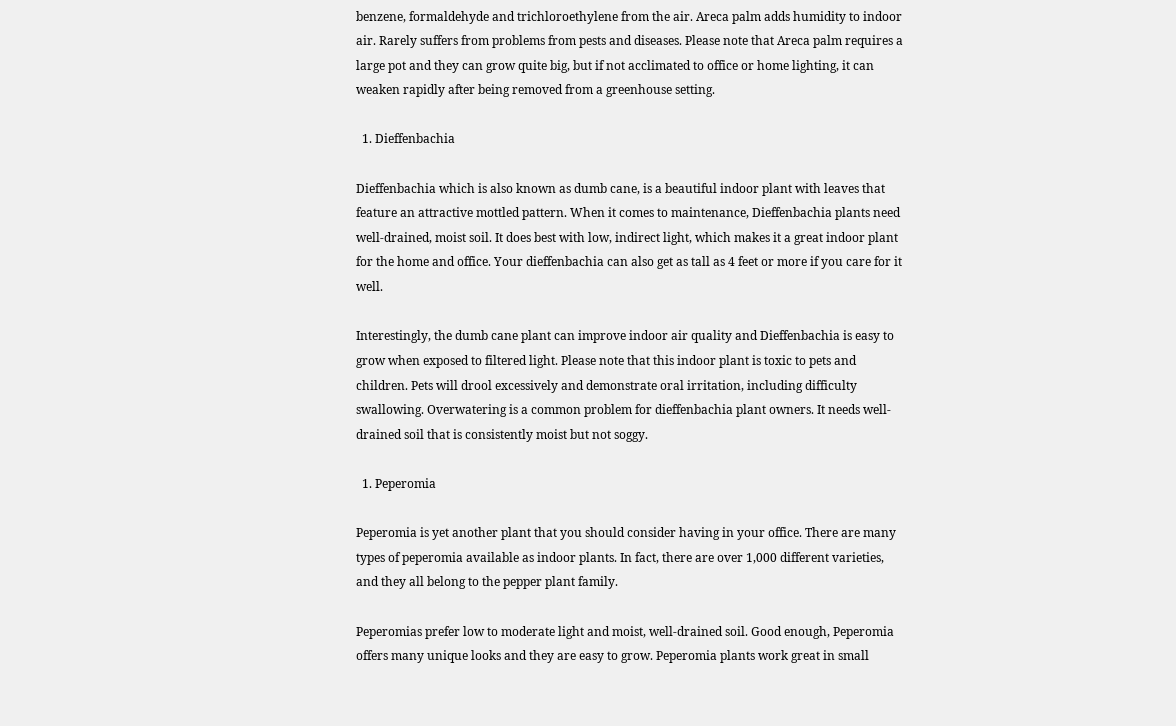benzene, formaldehyde and trichloroethylene from the air. Areca palm adds humidity to indoor air. Rarely suffers from problems from pests and diseases. Please note that Areca palm requires a large pot and they can grow quite big, but if not acclimated to office or home lighting, it can weaken rapidly after being removed from a greenhouse setting.

  1. Dieffenbachia

Dieffenbachia which is also known as dumb cane, is a beautiful indoor plant with leaves that feature an attractive mottled pattern. When it comes to maintenance, Dieffenbachia plants need well-drained, moist soil. It does best with low, indirect light, which makes it a great indoor plant for the home and office. Your dieffenbachia can also get as tall as 4 feet or more if you care for it well.

Interestingly, the dumb cane plant can improve indoor air quality and Dieffenbachia is easy to grow when exposed to filtered light. Please note that this indoor plant is toxic to pets and children. Pets will drool excessively and demonstrate oral irritation, including difficulty swallowing. Overwatering is a common problem for dieffenbachia plant owners. It needs well-drained soil that is consistently moist but not soggy.

  1. Peperomia

Peperomia is yet another plant that you should consider having in your office. There are many types of peperomia available as indoor plants. In fact, there are over 1,000 different varieties, and they all belong to the pepper plant family.

Peperomias prefer low to moderate light and moist, well-drained soil. Good enough, Peperomia offers many unique looks and they are easy to grow. Peperomia plants work great in small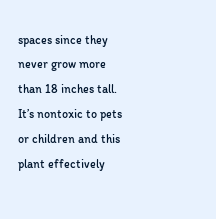spaces since they never grow more than 18 inches tall. It’s nontoxic to pets or children and this plant effectively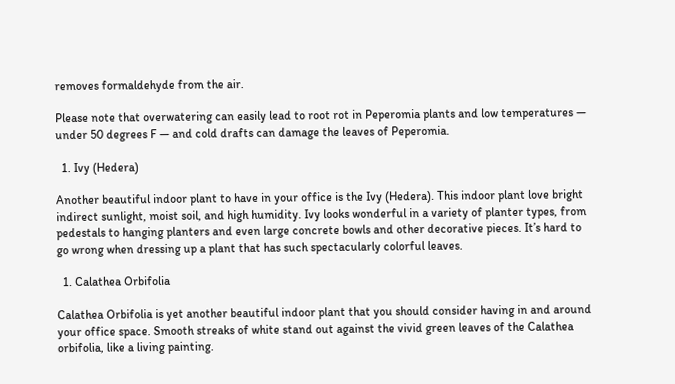removes formaldehyde from the air.

Please note that overwatering can easily lead to root rot in Peperomia plants and low temperatures — under 50 degrees F — and cold drafts can damage the leaves of Peperomia.

  1. Ivy (Hedera)

Another beautiful indoor plant to have in your office is the Ivy (Hedera). This indoor plant love bright indirect sunlight, moist soil, and high humidity. Ivy looks wonderful in a variety of planter types, from pedestals to hanging planters and even large concrete bowls and other decorative pieces. It’s hard to go wrong when dressing up a plant that has such spectacularly colorful leaves.

  1. Calathea Orbifolia

Calathea Orbifolia is yet another beautiful indoor plant that you should consider having in and around your office space. Smooth streaks of white stand out against the vivid green leaves of the Calathea orbifolia, like a living painting.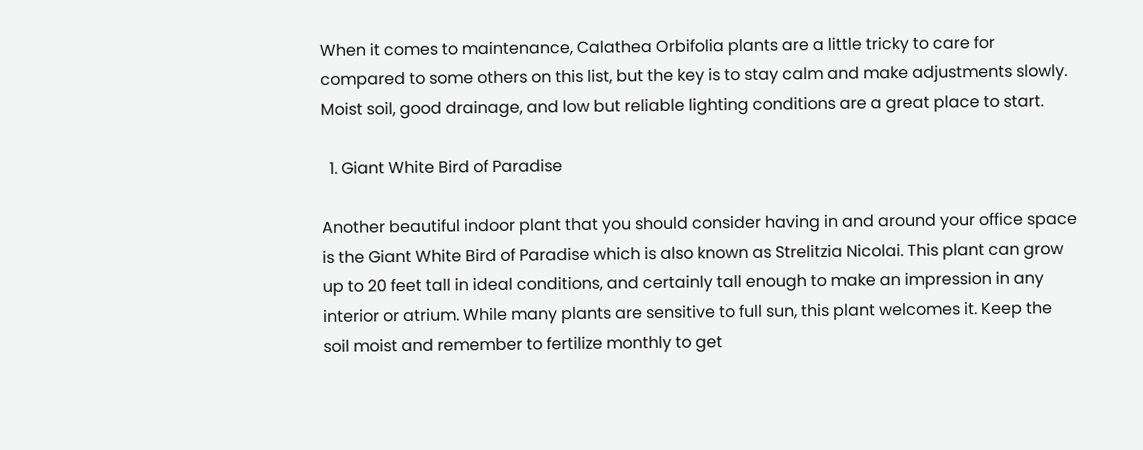When it comes to maintenance, Calathea Orbifolia plants are a little tricky to care for compared to some others on this list, but the key is to stay calm and make adjustments slowly. Moist soil, good drainage, and low but reliable lighting conditions are a great place to start.

  1. Giant White Bird of Paradise

Another beautiful indoor plant that you should consider having in and around your office space is the Giant White Bird of Paradise which is also known as Strelitzia Nicolai. This plant can grow up to 20 feet tall in ideal conditions, and certainly tall enough to make an impression in any interior or atrium. While many plants are sensitive to full sun, this plant welcomes it. Keep the soil moist and remember to fertilize monthly to get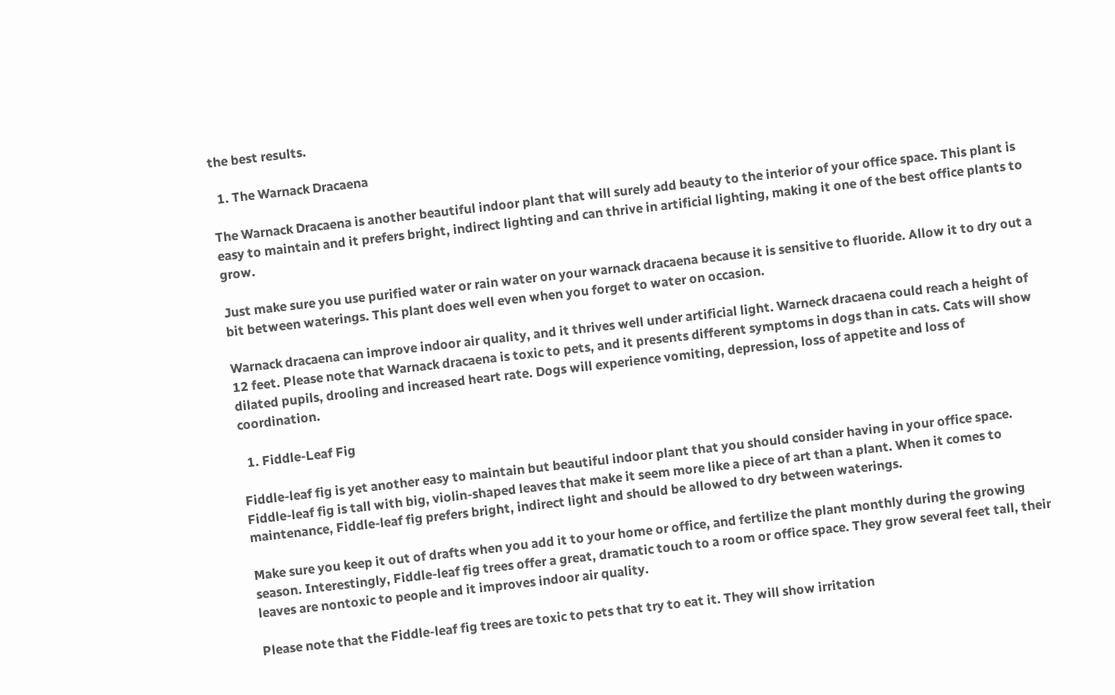the best results.

  1. The Warnack Dracaena

The Warnack Dracaena is another beautiful indoor plant that will surely add beauty to the interior of your office space. This plant is easy to maintain and it prefers bright, indirect lighting and can thrive in artificial lighting, making it one of the best office plants to grow.

Just make sure you use purified water or rain water on your warnack dracaena because it is sensitive to fluoride. Allow it to dry out a bit between waterings. This plant does well even when you forget to water on occasion.

Warnack dracaena can improve indoor air quality, and it thrives well under artificial light. Warneck dracaena could reach a height of 12 feet. Please note that Warnack dracaena is toxic to pets, and it presents different symptoms in dogs than in cats. Cats will show dilated pupils, drooling and increased heart rate. Dogs will experience vomiting, depression, loss of appetite and loss of coordination.

  1. Fiddle-Leaf Fig

Fiddle-leaf fig is yet another easy to maintain but beautiful indoor plant that you should consider having in your office space. Fiddle-leaf fig is tall with big, violin-shaped leaves that make it seem more like a piece of art than a plant. When it comes to maintenance, Fiddle-leaf fig prefers bright, indirect light and should be allowed to dry between waterings.

Make sure you keep it out of drafts when you add it to your home or office, and fertilize the plant monthly during the growing season. Interestingly, Fiddle-leaf fig trees offer a great, dramatic touch to a room or office space. They grow several feet tall, their leaves are nontoxic to people and it improves indoor air quality.

Please note that the Fiddle-leaf fig trees are toxic to pets that try to eat it. They will show irritation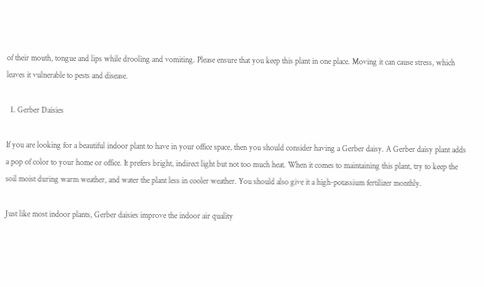of their mouth, tongue and lips while drooling and vomiting. Please ensure that you keep this plant in one place. Moving it can cause stress, which leaves it vulnerable to pests and disease.

  1. Gerber Daisies

If you are looking for a beautiful indoor plant to have in your office space, then you should consider having a Gerber daisy. A Gerber daisy plant adds a pop of color to your home or office. It prefers bright, indirect light but not too much heat. When it comes to maintaining this plant, try to keep the soil moist during warm weather, and water the plant less in cooler weather. You should also give it a high-potassium fertilizer monthly.

Just like most indoor plants, Gerber daisies improve the indoor air quality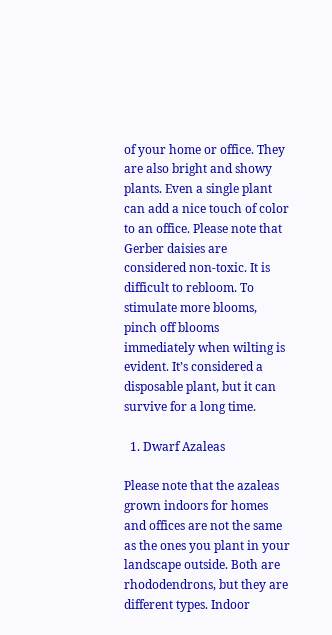of your home or office. They are also bright and showy plants. Even a single plant can add a nice touch of color to an office. Please note that Gerber daisies are considered non-toxic. It is difficult to rebloom. To stimulate more blooms, pinch off blooms immediately when wilting is evident. It’s considered a disposable plant, but it can survive for a long time.

  1. Dwarf Azaleas

Please note that the azaleas grown indoors for homes and offices are not the same as the ones you plant in your landscape outside. Both are rhododendrons, but they are different types. Indoor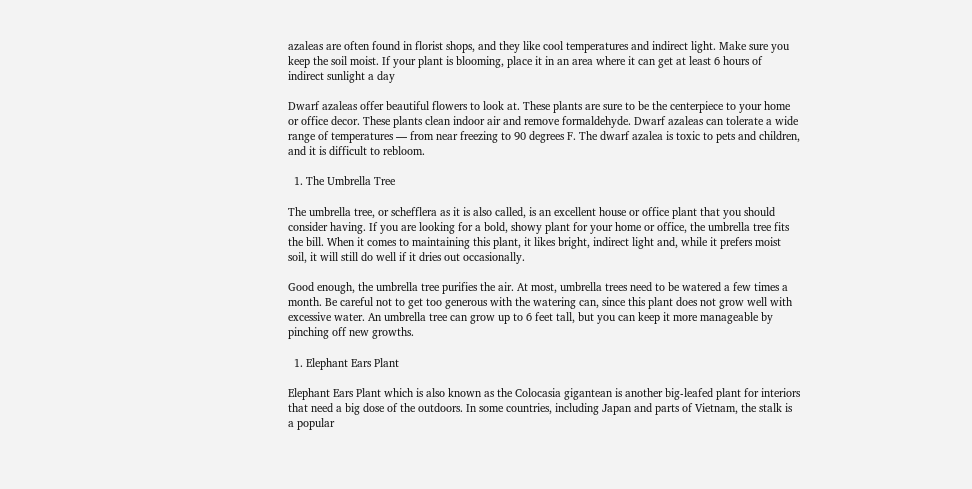azaleas are often found in florist shops, and they like cool temperatures and indirect light. Make sure you keep the soil moist. If your plant is blooming, place it in an area where it can get at least 6 hours of indirect sunlight a day

Dwarf azaleas offer beautiful flowers to look at. These plants are sure to be the centerpiece to your home or office decor. These plants clean indoor air and remove formaldehyde. Dwarf azaleas can tolerate a wide range of temperatures — from near freezing to 90 degrees F. The dwarf azalea is toxic to pets and children, and it is difficult to rebloom.

  1. The Umbrella Tree

The umbrella tree, or schefflera as it is also called, is an excellent house or office plant that you should consider having. If you are looking for a bold, showy plant for your home or office, the umbrella tree fits the bill. When it comes to maintaining this plant, it likes bright, indirect light and, while it prefers moist soil, it will still do well if it dries out occasionally.

Good enough, the umbrella tree purifies the air. At most, umbrella trees need to be watered a few times a month. Be careful not to get too generous with the watering can, since this plant does not grow well with excessive water. An umbrella tree can grow up to 6 feet tall, but you can keep it more manageable by pinching off new growths.

  1. Elephant Ears Plant

Elephant Ears Plant which is also known as the Colocasia gigantean is another big-leafed plant for interiors that need a big dose of the outdoors. In some countries, including Japan and parts of Vietnam, the stalk is a popular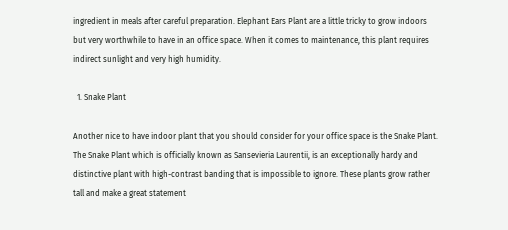ingredient in meals after careful preparation. Elephant Ears Plant are a little tricky to grow indoors but very worthwhile to have in an office space. When it comes to maintenance, this plant requires indirect sunlight and very high humidity.

  1. Snake Plant

Another nice to have indoor plant that you should consider for your office space is the Snake Plant. The Snake Plant which is officially known as Sansevieria Laurentii, is an exceptionally hardy and distinctive plant with high-contrast banding that is impossible to ignore. These plants grow rather tall and make a great statement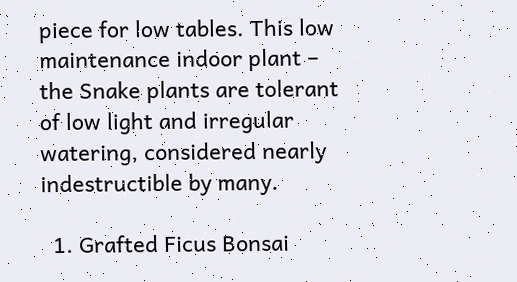piece for low tables. This low maintenance indoor plant – the Snake plants are tolerant of low light and irregular watering, considered nearly indestructible by many.

  1. Grafted Ficus Bonsai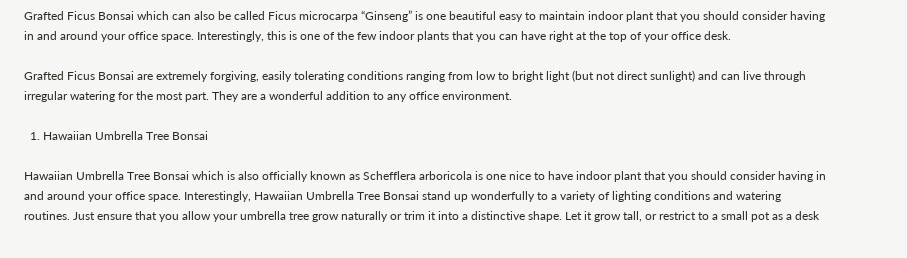Grafted Ficus Bonsai which can also be called Ficus microcarpa “Ginseng” is one beautiful easy to maintain indoor plant that you should consider having in and around your office space. Interestingly, this is one of the few indoor plants that you can have right at the top of your office desk.

Grafted Ficus Bonsai are extremely forgiving, easily tolerating conditions ranging from low to bright light (but not direct sunlight) and can live through irregular watering for the most part. They are a wonderful addition to any office environment.

  1. Hawaiian Umbrella Tree Bonsai

Hawaiian Umbrella Tree Bonsai which is also officially known as Schefflera arboricola is one nice to have indoor plant that you should consider having in and around your office space. Interestingly, Hawaiian Umbrella Tree Bonsai stand up wonderfully to a variety of lighting conditions and watering routines. Just ensure that you allow your umbrella tree grow naturally or trim it into a distinctive shape. Let it grow tall, or restrict to a small pot as a desk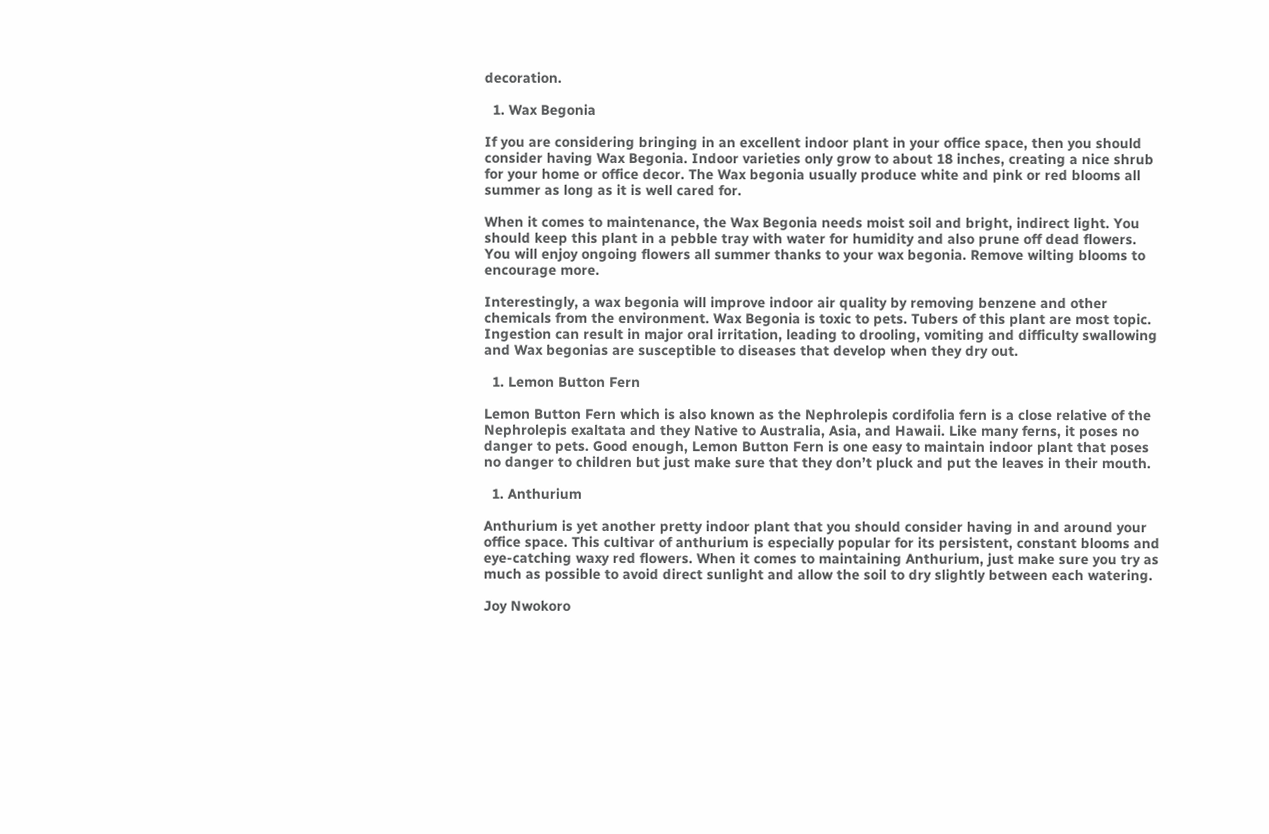decoration.

  1. Wax Begonia

If you are considering bringing in an excellent indoor plant in your office space, then you should consider having Wax Begonia. Indoor varieties only grow to about 18 inches, creating a nice shrub for your home or office decor. The Wax begonia usually produce white and pink or red blooms all summer as long as it is well cared for.

When it comes to maintenance, the Wax Begonia needs moist soil and bright, indirect light. You should keep this plant in a pebble tray with water for humidity and also prune off dead flowers. You will enjoy ongoing flowers all summer thanks to your wax begonia. Remove wilting blooms to encourage more.

Interestingly, a wax begonia will improve indoor air quality by removing benzene and other chemicals from the environment. Wax Begonia is toxic to pets. Tubers of this plant are most topic. Ingestion can result in major oral irritation, leading to drooling, vomiting and difficulty swallowing and Wax begonias are susceptible to diseases that develop when they dry out.

  1. Lemon Button Fern

Lemon Button Fern which is also known as the Nephrolepis cordifolia fern is a close relative of the Nephrolepis exaltata and they Native to Australia, Asia, and Hawaii. Like many ferns, it poses no danger to pets. Good enough, Lemon Button Fern is one easy to maintain indoor plant that poses no danger to children but just make sure that they don’t pluck and put the leaves in their mouth.

  1. Anthurium

Anthurium is yet another pretty indoor plant that you should consider having in and around your office space. This cultivar of anthurium is especially popular for its persistent, constant blooms and eye-catching waxy red flowers. When it comes to maintaining Anthurium, just make sure you try as much as possible to avoid direct sunlight and allow the soil to dry slightly between each watering.

Joy Nwokoro